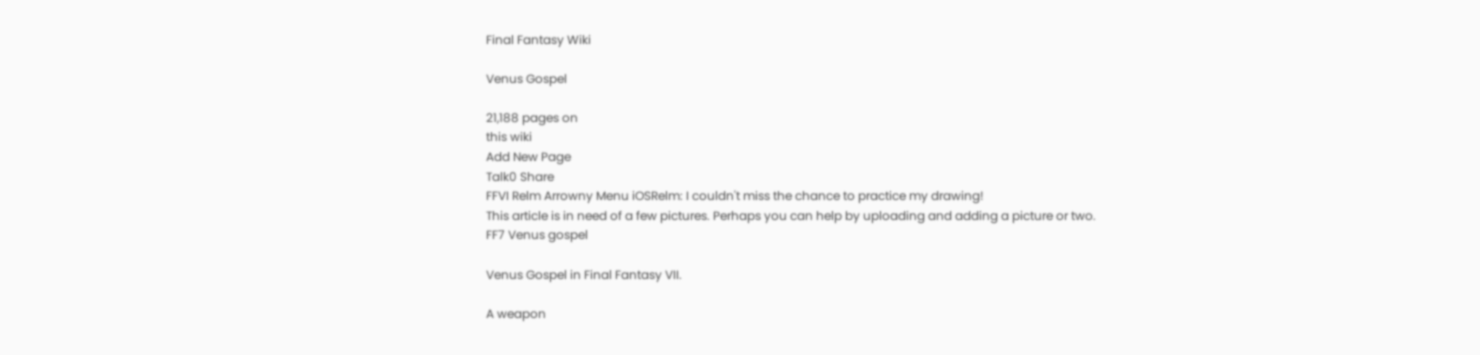Final Fantasy Wiki

Venus Gospel

21,188 pages on
this wiki
Add New Page
Talk0 Share
FFVI Relm Arrowny Menu iOSRelm: I couldn't miss the chance to practice my drawing!
This article is in need of a few pictures. Perhaps you can help by uploading and adding a picture or two.
FF7 Venus gospel

Venus Gospel in Final Fantasy VII.

A weapon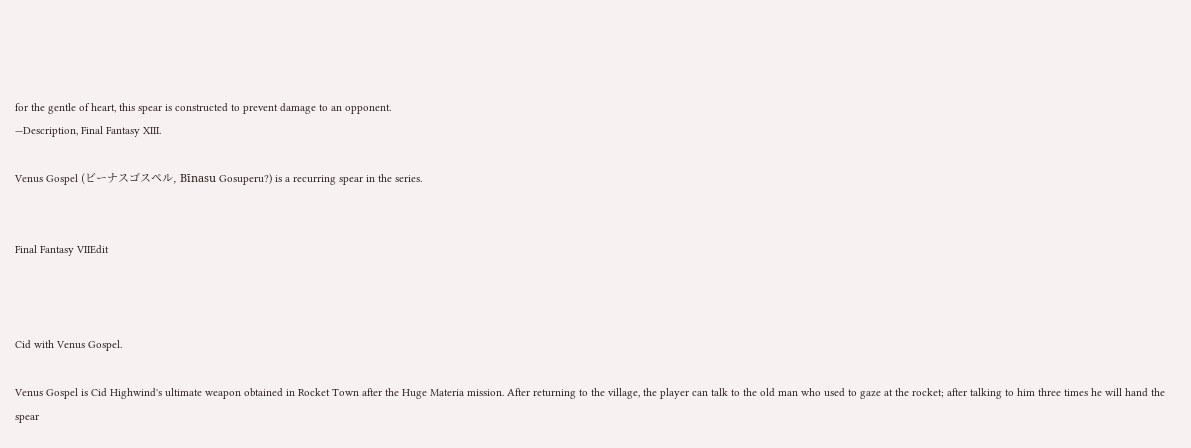for the gentle of heart, this spear is constructed to prevent damage to an opponent.
—Description, Final Fantasy XIII.

Venus Gospel (ビーナスゴスペル, Bīnasu Gosuperu?) is a recurring spear in the series.


Final Fantasy VIIEdit



Cid with Venus Gospel.

Venus Gospel is Cid Highwind's ultimate weapon obtained in Rocket Town after the Huge Materia mission. After returning to the village, the player can talk to the old man who used to gaze at the rocket; after talking to him three times he will hand the spear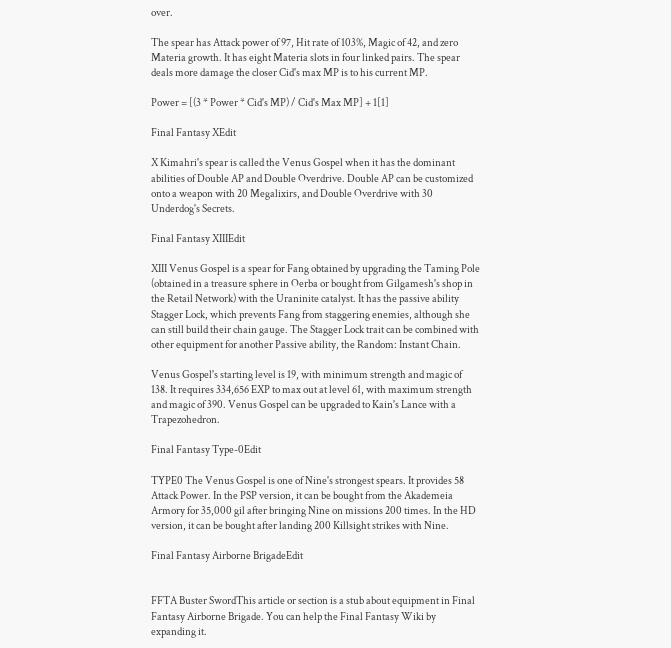over.

The spear has Attack power of 97, Hit rate of 103%, Magic of 42, and zero Materia growth. It has eight Materia slots in four linked pairs. The spear deals more damage the closer Cid's max MP is to his current MP.

Power = [(3 * Power * Cid's MP) / Cid's Max MP] + 1[1]

Final Fantasy XEdit

X Kimahri's spear is called the Venus Gospel when it has the dominant abilities of Double AP and Double Overdrive. Double AP can be customized onto a weapon with 20 Megalixirs, and Double Overdrive with 30 Underdog's Secrets.

Final Fantasy XIIIEdit

XIII Venus Gospel is a spear for Fang obtained by upgrading the Taming Pole (obtained in a treasure sphere in Oerba or bought from Gilgamesh's shop in the Retail Network) with the Uraninite catalyst. It has the passive ability Stagger Lock, which prevents Fang from staggering enemies, although she can still build their chain gauge. The Stagger Lock trait can be combined with other equipment for another Passive ability, the Random: Instant Chain.

Venus Gospel's starting level is 19, with minimum strength and magic of 138. It requires 334,656 EXP to max out at level 61, with maximum strength and magic of 390. Venus Gospel can be upgraded to Kain's Lance with a Trapezohedron.

Final Fantasy Type-0Edit

TYPE0 The Venus Gospel is one of Nine's strongest spears. It provides 58 Attack Power. In the PSP version, it can be bought from the Akademeia Armory for 35,000 gil after bringing Nine on missions 200 times. In the HD version, it can be bought after landing 200 Killsight strikes with Nine.

Final Fantasy Airborne BrigadeEdit


FFTA Buster SwordThis article or section is a stub about equipment in Final Fantasy Airborne Brigade. You can help the Final Fantasy Wiki by expanding it.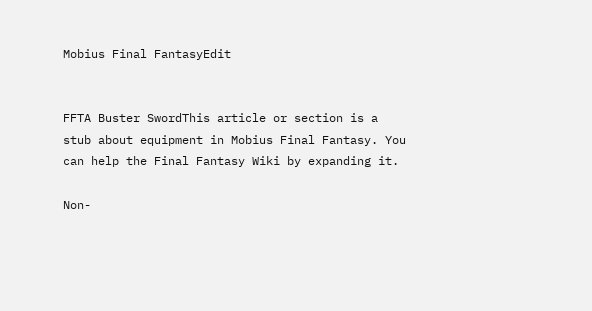Mobius Final FantasyEdit


FFTA Buster SwordThis article or section is a stub about equipment in Mobius Final Fantasy. You can help the Final Fantasy Wiki by expanding it.

Non-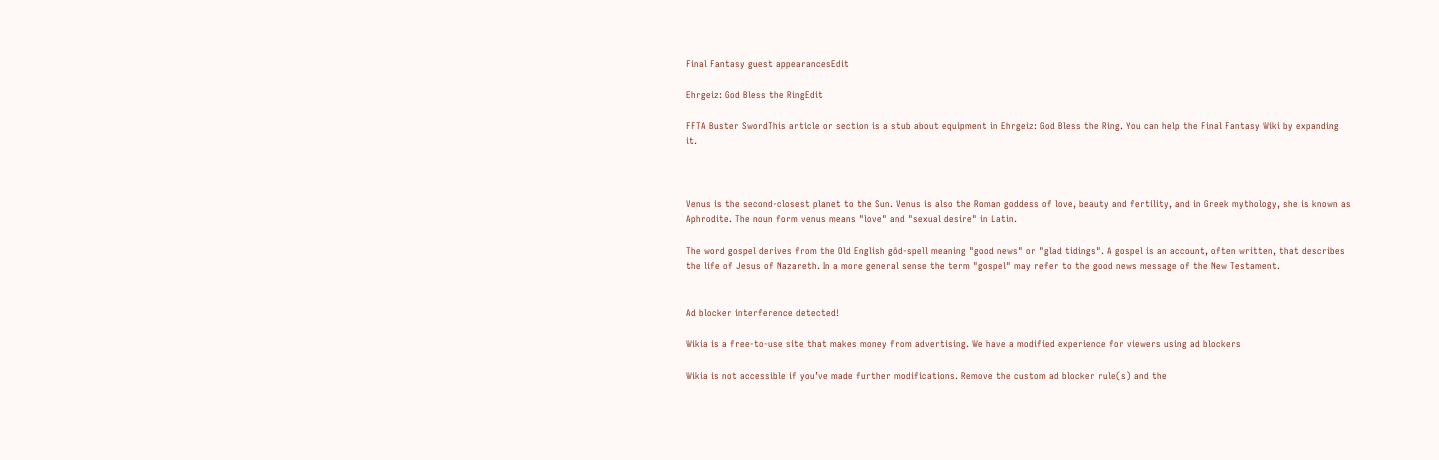Final Fantasy guest appearancesEdit

Ehrgeiz: God Bless the RingEdit

FFTA Buster SwordThis article or section is a stub about equipment in Ehrgeiz: God Bless the Ring. You can help the Final Fantasy Wiki by expanding it.



Venus is the second-closest planet to the Sun. Venus is also the Roman goddess of love, beauty and fertility, and in Greek mythology, she is known as Aphrodite. The noun form venus means "love" and "sexual desire" in Latin.

The word gospel derives from the Old English gōd-spell meaning "good news" or "glad tidings". A gospel is an account, often written, that describes the life of Jesus of Nazareth. In a more general sense the term "gospel" may refer to the good news message of the New Testament.


Ad blocker interference detected!

Wikia is a free-to-use site that makes money from advertising. We have a modified experience for viewers using ad blockers

Wikia is not accessible if you’ve made further modifications. Remove the custom ad blocker rule(s) and the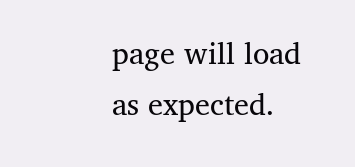page will load as expected.